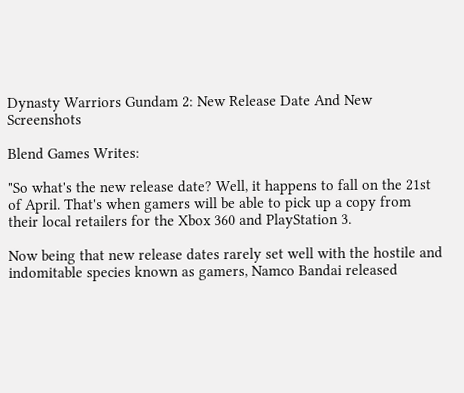Dynasty Warriors Gundam 2: New Release Date And New Screenshots

Blend Games Writes:

"So what's the new release date? Well, it happens to fall on the 21st of April. That's when gamers will be able to pick up a copy from their local retailers for the Xbox 360 and PlayStation 3.

Now being that new release dates rarely set well with the hostile and indomitable species known as gamers, Namco Bandai released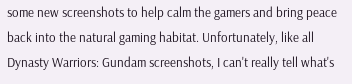some new screenshots to help calm the gamers and bring peace back into the natural gaming habitat. Unfortunately, like all Dynasty Warriors: Gundam screenshots, I can't really tell what's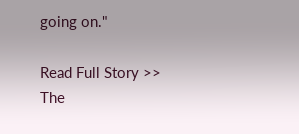going on."

Read Full Story >>
The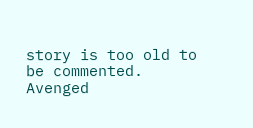story is too old to be commented.
Avenged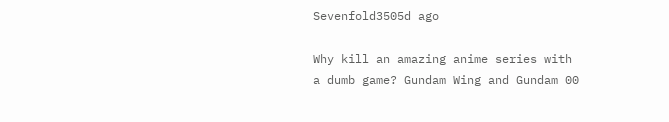Sevenfold3505d ago

Why kill an amazing anime series with a dumb game? Gundam Wing and Gundam 00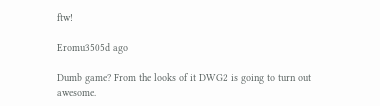ftw!

Eromu3505d ago

Dumb game? From the looks of it DWG2 is going to turn out awesome.